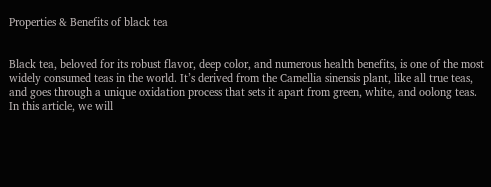Properties & Benefits of black tea


Black tea, beloved for its robust flavor, deep color, and numerous health benefits, is one of the most widely consumed teas in the world. It’s derived from the Camellia sinensis plant, like all true teas, and goes through a unique oxidation process that sets it apart from green, white, and oolong teas. In this article, we will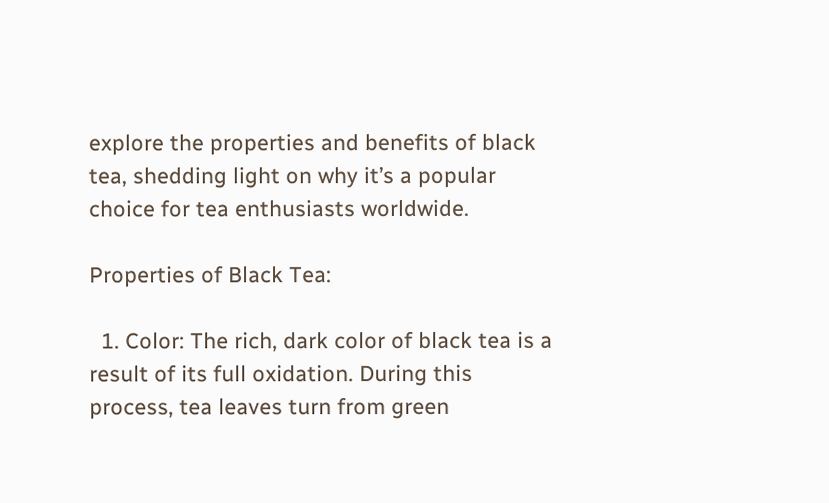explore the properties and benefits of black tea, shedding light on why it’s a popular choice for tea enthusiasts worldwide.

Properties of Black Tea:

  1. Color: The rich, dark color of black tea is a result of its full oxidation. During this process, tea leaves turn from green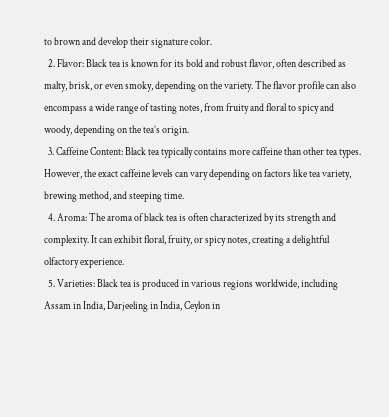to brown and develop their signature color.
  2. Flavor: Black tea is known for its bold and robust flavor, often described as malty, brisk, or even smoky, depending on the variety. The flavor profile can also encompass a wide range of tasting notes, from fruity and floral to spicy and woody, depending on the tea’s origin.
  3. Caffeine Content: Black tea typically contains more caffeine than other tea types. However, the exact caffeine levels can vary depending on factors like tea variety, brewing method, and steeping time.
  4. Aroma: The aroma of black tea is often characterized by its strength and complexity. It can exhibit floral, fruity, or spicy notes, creating a delightful olfactory experience.
  5. Varieties: Black tea is produced in various regions worldwide, including Assam in India, Darjeeling in India, Ceylon in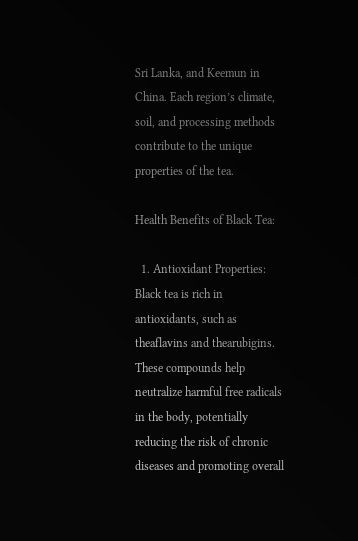Sri Lanka, and Keemun in China. Each region’s climate, soil, and processing methods contribute to the unique properties of the tea.

Health Benefits of Black Tea:

  1. Antioxidant Properties: Black tea is rich in antioxidants, such as theaflavins and thearubigins. These compounds help neutralize harmful free radicals in the body, potentially reducing the risk of chronic diseases and promoting overall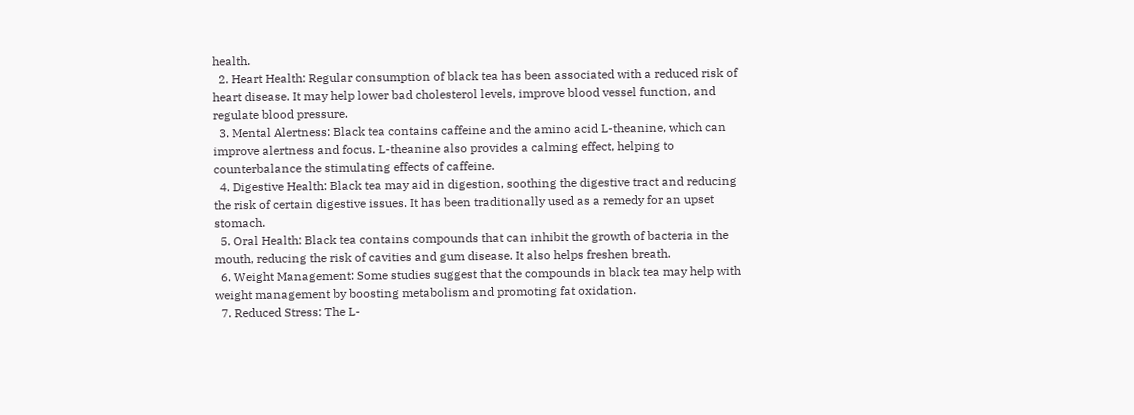health.
  2. Heart Health: Regular consumption of black tea has been associated with a reduced risk of heart disease. It may help lower bad cholesterol levels, improve blood vessel function, and regulate blood pressure.
  3. Mental Alertness: Black tea contains caffeine and the amino acid L-theanine, which can improve alertness and focus. L-theanine also provides a calming effect, helping to counterbalance the stimulating effects of caffeine.
  4. Digestive Health: Black tea may aid in digestion, soothing the digestive tract and reducing the risk of certain digestive issues. It has been traditionally used as a remedy for an upset stomach.
  5. Oral Health: Black tea contains compounds that can inhibit the growth of bacteria in the mouth, reducing the risk of cavities and gum disease. It also helps freshen breath.
  6. Weight Management: Some studies suggest that the compounds in black tea may help with weight management by boosting metabolism and promoting fat oxidation.
  7. Reduced Stress: The L-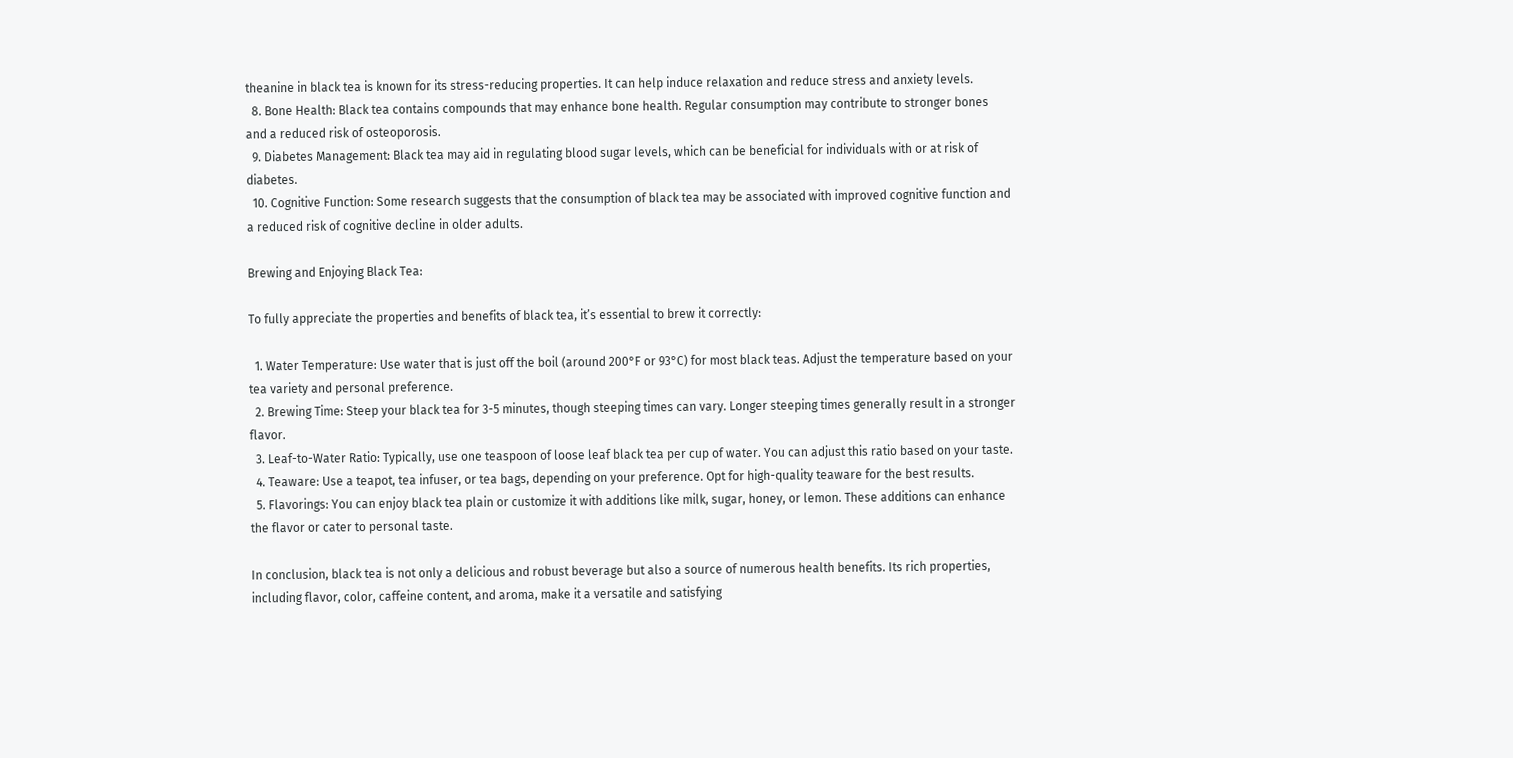theanine in black tea is known for its stress-reducing properties. It can help induce relaxation and reduce stress and anxiety levels.
  8. Bone Health: Black tea contains compounds that may enhance bone health. Regular consumption may contribute to stronger bones and a reduced risk of osteoporosis.
  9. Diabetes Management: Black tea may aid in regulating blood sugar levels, which can be beneficial for individuals with or at risk of diabetes.
  10. Cognitive Function: Some research suggests that the consumption of black tea may be associated with improved cognitive function and a reduced risk of cognitive decline in older adults.

Brewing and Enjoying Black Tea:

To fully appreciate the properties and benefits of black tea, it’s essential to brew it correctly:

  1. Water Temperature: Use water that is just off the boil (around 200°F or 93°C) for most black teas. Adjust the temperature based on your tea variety and personal preference.
  2. Brewing Time: Steep your black tea for 3-5 minutes, though steeping times can vary. Longer steeping times generally result in a stronger flavor.
  3. Leaf-to-Water Ratio: Typically, use one teaspoon of loose leaf black tea per cup of water. You can adjust this ratio based on your taste.
  4. Teaware: Use a teapot, tea infuser, or tea bags, depending on your preference. Opt for high-quality teaware for the best results.
  5. Flavorings: You can enjoy black tea plain or customize it with additions like milk, sugar, honey, or lemon. These additions can enhance the flavor or cater to personal taste.

In conclusion, black tea is not only a delicious and robust beverage but also a source of numerous health benefits. Its rich properties, including flavor, color, caffeine content, and aroma, make it a versatile and satisfying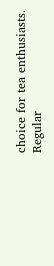choice for tea enthusiasts. Regular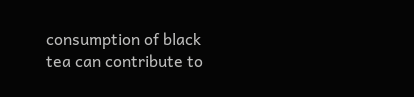consumption of black tea can contribute to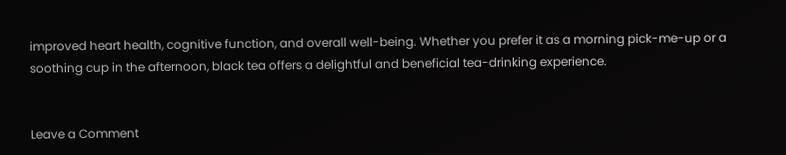improved heart health, cognitive function, and overall well-being. Whether you prefer it as a morning pick-me-up or a soothing cup in the afternoon, black tea offers a delightful and beneficial tea-drinking experience.


Leave a Comment